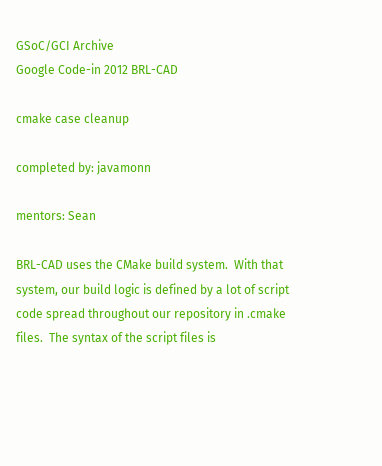GSoC/GCI Archive
Google Code-in 2012 BRL-CAD

cmake case cleanup

completed by: javamonn

mentors: Sean

BRL-CAD uses the CMake build system.  With that system, our build logic is defined by a lot of script code spread throughout our repository in .cmake files.  The syntax of the script files is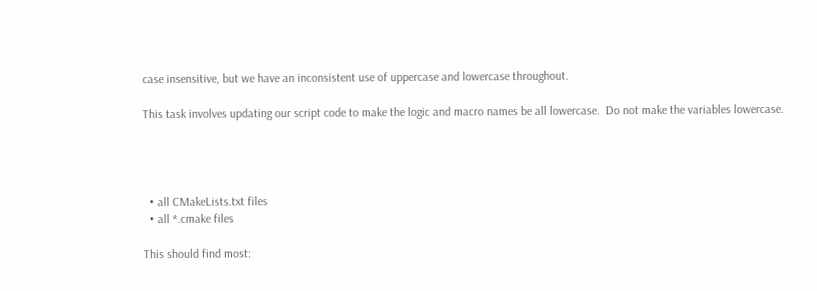case insensitive, but we have an inconsistent use of uppercase and lowercase throughout.

This task involves updating our script code to make the logic and macro names be all lowercase.  Do not make the variables lowercase.




  • all CMakeLists.txt files
  • all *.cmake files

This should find most: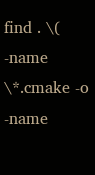find . \( -name \*.cmake -o -name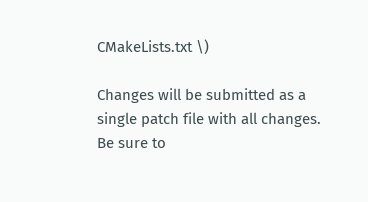CMakeLists.txt \)

Changes will be submitted as a single patch file with all changes.  Be sure to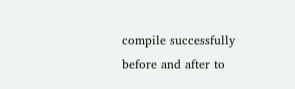compile successfully before and after to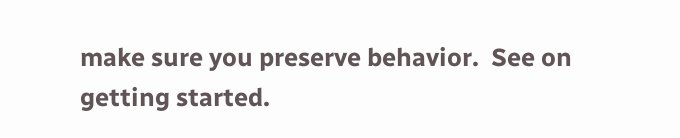make sure you preserve behavior.  See on getting started.